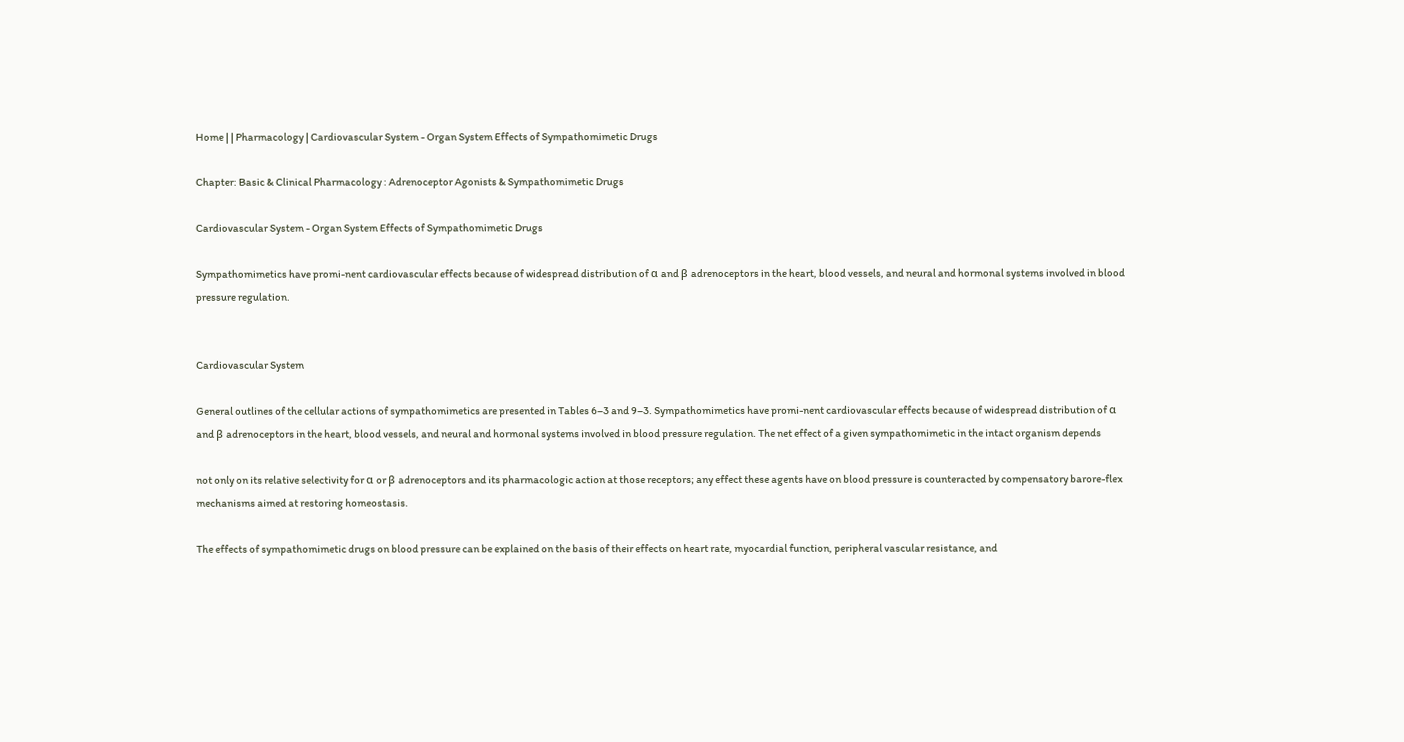Home | | Pharmacology | Cardiovascular System - Organ System Effects of Sympathomimetic Drugs

Chapter: Basic & Clinical Pharmacology : Adrenoceptor Agonists & Sympathomimetic Drugs

Cardiovascular System - Organ System Effects of Sympathomimetic Drugs

Sympathomimetics have promi-nent cardiovascular effects because of widespread distribution of α and β adrenoceptors in the heart, blood vessels, and neural and hormonal systems involved in blood pressure regulation.


Cardiovascular System

General outlines of the cellular actions of sympathomimetics are presented in Tables 6–3 and 9–3. Sympathomimetics have promi-nent cardiovascular effects because of widespread distribution of α and β adrenoceptors in the heart, blood vessels, and neural and hormonal systems involved in blood pressure regulation. The net effect of a given sympathomimetic in the intact organism depends

not only on its relative selectivity for α or β adrenoceptors and its pharmacologic action at those receptors; any effect these agents have on blood pressure is counteracted by compensatory barore-flex mechanisms aimed at restoring homeostasis.

The effects of sympathomimetic drugs on blood pressure can be explained on the basis of their effects on heart rate, myocardial function, peripheral vascular resistance, and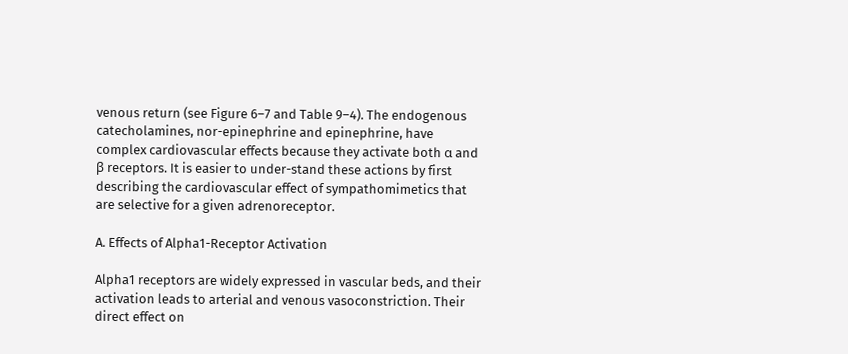venous return (see Figure 6–7 and Table 9–4). The endogenous catecholamines, nor-epinephrine and epinephrine, have complex cardiovascular effects because they activate both α and β receptors. It is easier to under-stand these actions by first describing the cardiovascular effect of sympathomimetics that are selective for a given adrenoreceptor.

A. Effects of Alpha1-Receptor Activation

Alpha1 receptors are widely expressed in vascular beds, and their activation leads to arterial and venous vasoconstriction. Their direct effect on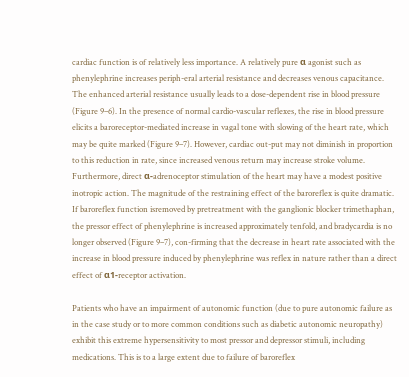cardiac function is of relatively less importance. A relatively pure α agonist such as phenylephrine increases periph-eral arterial resistance and decreases venous capacitance. The enhanced arterial resistance usually leads to a dose-dependent rise in blood pressure (Figure 9–6). In the presence of normal cardio-vascular reflexes, the rise in blood pressure elicits a baroreceptor-mediated increase in vagal tone with slowing of the heart rate, which may be quite marked (Figure 9–7). However, cardiac out-put may not diminish in proportion to this reduction in rate, since increased venous return may increase stroke volume. Furthermore, direct α-adrenoceptor stimulation of the heart may have a modest positive inotropic action. The magnitude of the restraining effect of the baroreflex is quite dramatic. If baroreflex function isremoved by pretreatment with the ganglionic blocker trimethaphan, the pressor effect of phenylephrine is increased approximately tenfold, and bradycardia is no longer observed (Figure 9–7), con-firming that the decrease in heart rate associated with the increase in blood pressure induced by phenylephrine was reflex in nature rather than a direct effect of α1-receptor activation.

Patients who have an impairment of autonomic function (due to pure autonomic failure as in the case study or to more common conditions such as diabetic autonomic neuropathy) exhibit this extreme hypersensitivity to most pressor and depressor stimuli, including medications. This is to a large extent due to failure of baroreflex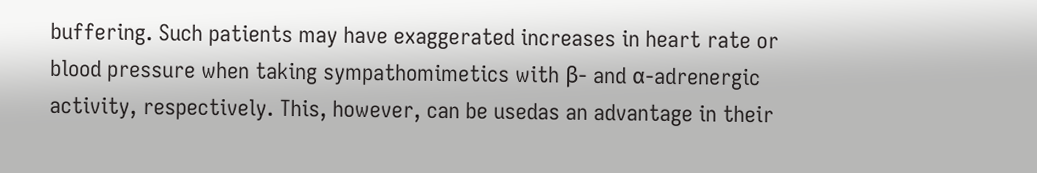buffering. Such patients may have exaggerated increases in heart rate or blood pressure when taking sympathomimetics with β- and α-adrenergic activity, respectively. This, however, can be usedas an advantage in their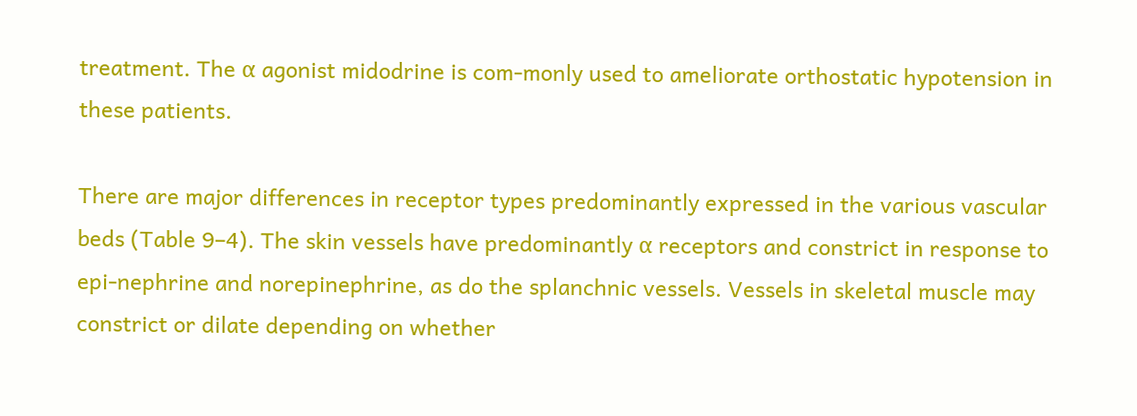treatment. The α agonist midodrine is com-monly used to ameliorate orthostatic hypotension in these patients.

There are major differences in receptor types predominantly expressed in the various vascular beds (Table 9–4). The skin vessels have predominantly α receptors and constrict in response to epi-nephrine and norepinephrine, as do the splanchnic vessels. Vessels in skeletal muscle may constrict or dilate depending on whether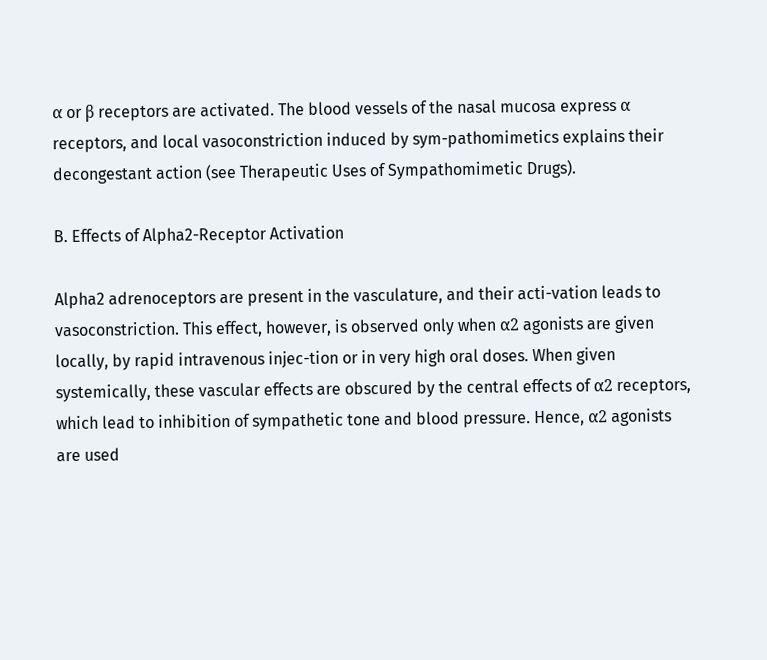α or β receptors are activated. The blood vessels of the nasal mucosa express α receptors, and local vasoconstriction induced by sym-pathomimetics explains their decongestant action (see Therapeutic Uses of Sympathomimetic Drugs).

B. Effects of Alpha2-Receptor Activation

Alpha2 adrenoceptors are present in the vasculature, and their acti-vation leads to vasoconstriction. This effect, however, is observed only when α2 agonists are given locally, by rapid intravenous injec-tion or in very high oral doses. When given systemically, these vascular effects are obscured by the central effects of α2 receptors, which lead to inhibition of sympathetic tone and blood pressure. Hence, α2 agonists are used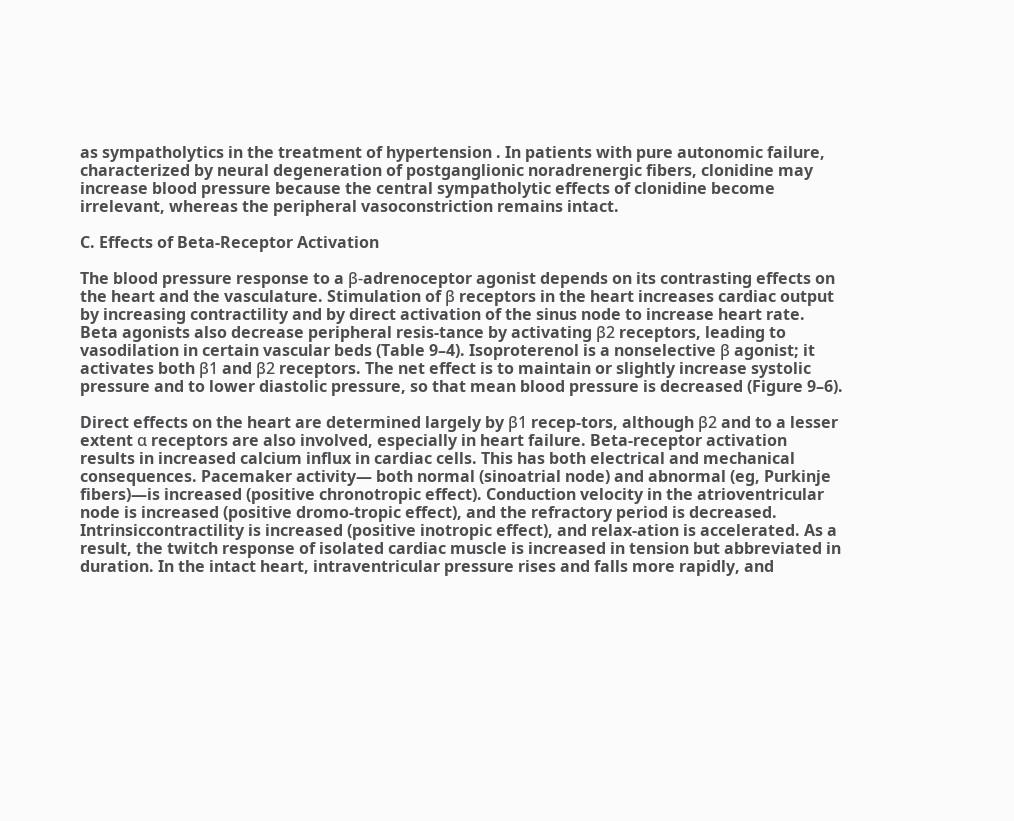as sympatholytics in the treatment of hypertension . In patients with pure autonomic failure, characterized by neural degeneration of postganglionic noradrenergic fibers, clonidine may increase blood pressure because the central sympatholytic effects of clonidine become irrelevant, whereas the peripheral vasoconstriction remains intact.

C. Effects of Beta-Receptor Activation

The blood pressure response to a β-adrenoceptor agonist depends on its contrasting effects on the heart and the vasculature. Stimulation of β receptors in the heart increases cardiac output by increasing contractility and by direct activation of the sinus node to increase heart rate. Beta agonists also decrease peripheral resis-tance by activating β2 receptors, leading to vasodilation in certain vascular beds (Table 9–4). Isoproterenol is a nonselective β agonist; it activates both β1 and β2 receptors. The net effect is to maintain or slightly increase systolic pressure and to lower diastolic pressure, so that mean blood pressure is decreased (Figure 9–6).

Direct effects on the heart are determined largely by β1 recep-tors, although β2 and to a lesser extent α receptors are also involved, especially in heart failure. Beta-receptor activation results in increased calcium influx in cardiac cells. This has both electrical and mechanical consequences. Pacemaker activity— both normal (sinoatrial node) and abnormal (eg, Purkinje fibers)—is increased (positive chronotropic effect). Conduction velocity in the atrioventricular node is increased (positive dromo-tropic effect), and the refractory period is decreased. Intrinsiccontractility is increased (positive inotropic effect), and relax-ation is accelerated. As a result, the twitch response of isolated cardiac muscle is increased in tension but abbreviated in duration. In the intact heart, intraventricular pressure rises and falls more rapidly, and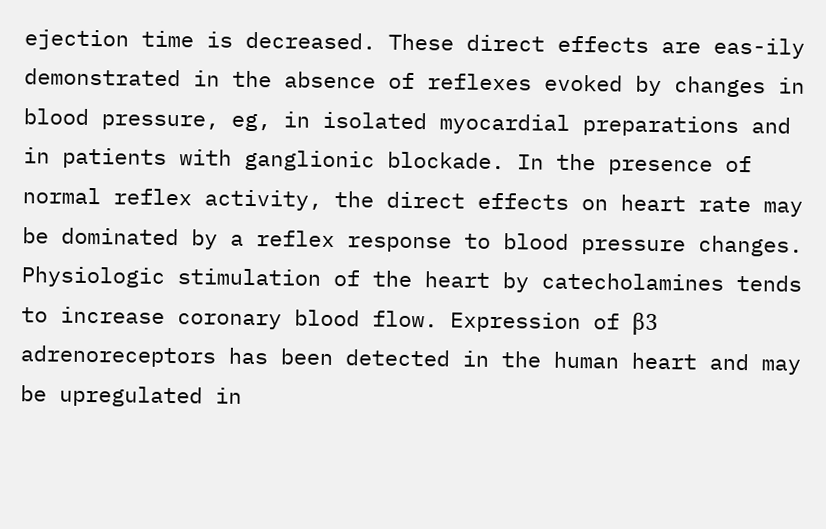ejection time is decreased. These direct effects are eas-ily demonstrated in the absence of reflexes evoked by changes in blood pressure, eg, in isolated myocardial preparations and in patients with ganglionic blockade. In the presence of normal reflex activity, the direct effects on heart rate may be dominated by a reflex response to blood pressure changes. Physiologic stimulation of the heart by catecholamines tends to increase coronary blood flow. Expression of β3 adrenoreceptors has been detected in the human heart and may be upregulated in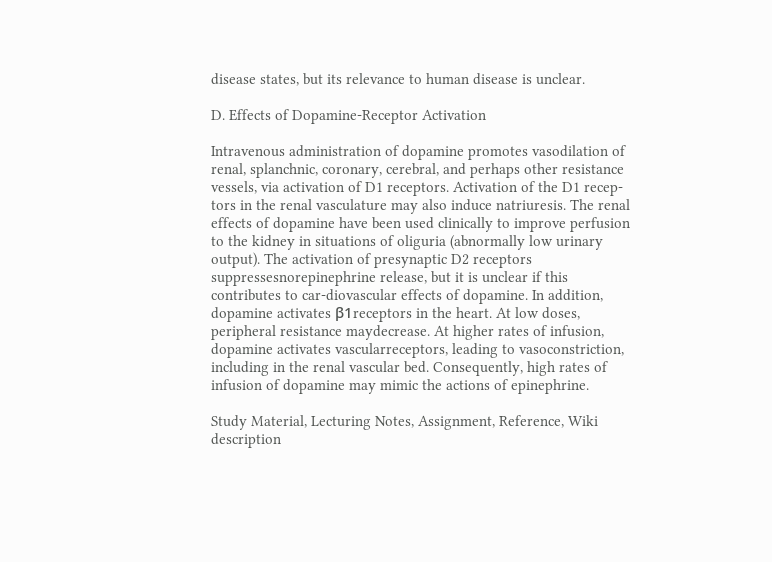disease states, but its relevance to human disease is unclear.

D. Effects of Dopamine-Receptor Activation

Intravenous administration of dopamine promotes vasodilation of renal, splanchnic, coronary, cerebral, and perhaps other resistance vessels, via activation of D1 receptors. Activation of the D1 recep-tors in the renal vasculature may also induce natriuresis. The renal effects of dopamine have been used clinically to improve perfusion to the kidney in situations of oliguria (abnormally low urinary output). The activation of presynaptic D2 receptors suppressesnorepinephrine release, but it is unclear if this contributes to car-diovascular effects of dopamine. In addition, dopamine activates β1receptors in the heart. At low doses, peripheral resistance maydecrease. At higher rates of infusion, dopamine activates vascularreceptors, leading to vasoconstriction, including in the renal vascular bed. Consequently, high rates of infusion of dopamine may mimic the actions of epinephrine.

Study Material, Lecturing Notes, Assignment, Reference, Wiki description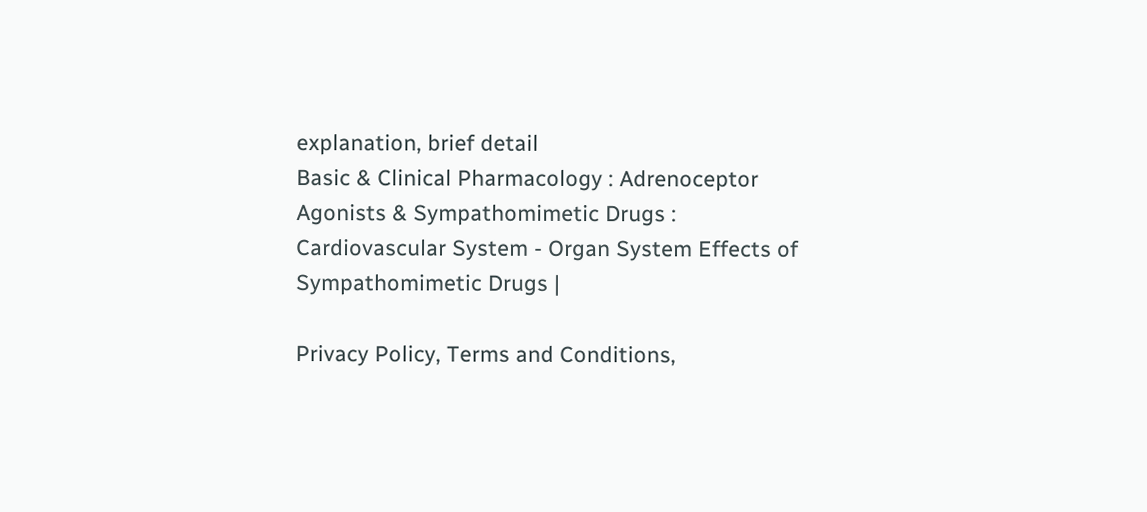explanation, brief detail
Basic & Clinical Pharmacology : Adrenoceptor Agonists & Sympathomimetic Drugs : Cardiovascular System - Organ System Effects of Sympathomimetic Drugs |

Privacy Policy, Terms and Conditions,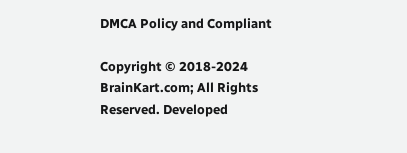DMCA Policy and Compliant

Copyright © 2018-2024 BrainKart.com; All Rights Reserved. Developed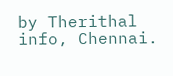by Therithal info, Chennai.